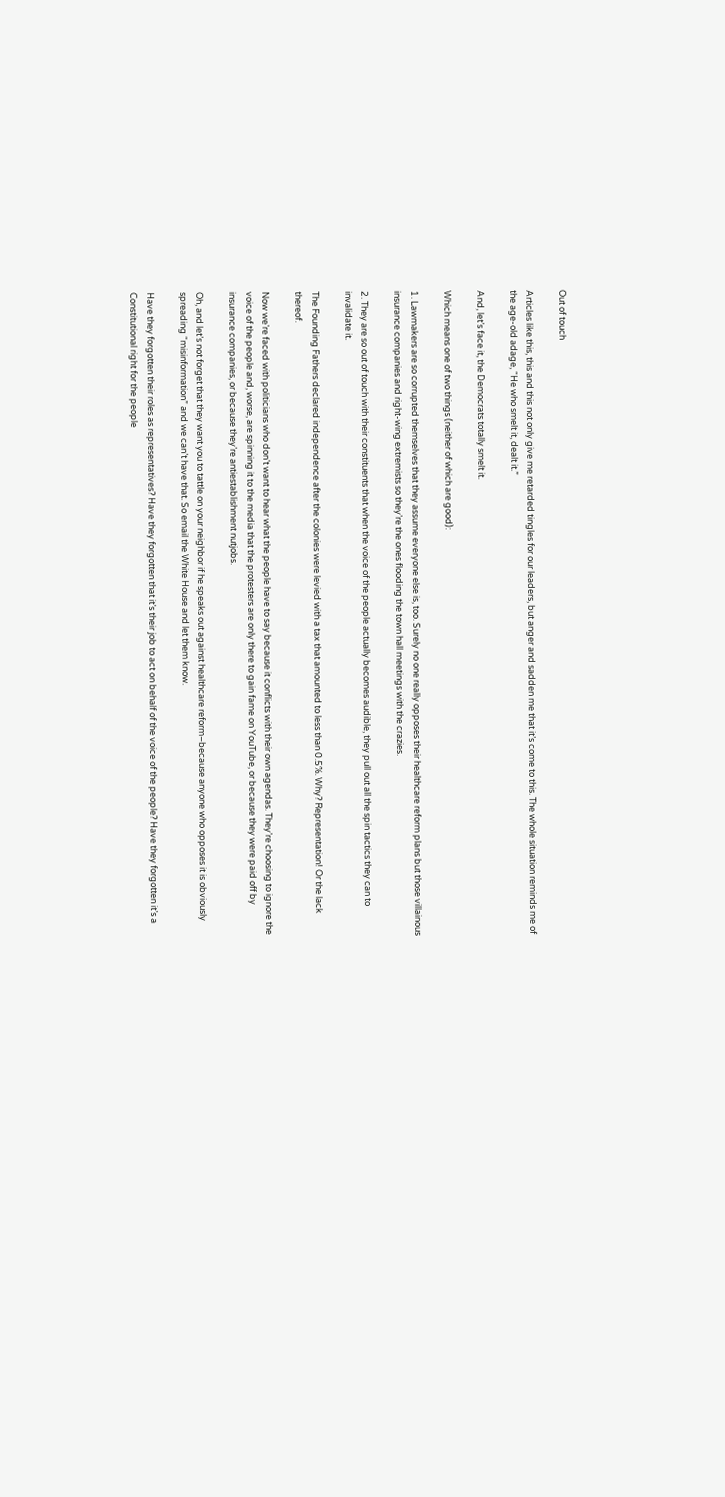Out of touch

Articles like this, this and this not only give me retarded tingles for our leaders, but anger and sadden me that it’s come to this. The whole situation reminds me of the age-old adage, “He who smelt it, dealt it.”

And, let’s face it, the Democrats totally smelt it.

Which means one of two things (neither of which are good):

1. Lawmakers are so corrupted themselves that they assume everyone else is, too. Surely no one really opposes their healthcare reform plans but those villainous insurance companies and right-wing extremists so they’re the ones flooding the town hall meetings with the crazies.

2. They are so out of touch with their constituents that when the voice of the people actually becomes audible, they pull out all the spin tactics they can to invalidate it.

The Founding Fathers declared independence after the colonies were levied with a tax that amounted to less than 0.5%. Why? Representation! Or the lack thereof.

Now we’re faced with politicians who don’t want to hear what the people have to say because it conflicts with their own agendas. They’re choosing to ignore the voice of the people and, worse, are spinning it to the media that the protesters are only there to gain fame on YouTube, or because they were paid off by insurance companies, or because they’re antiestablishment nutjobs.

Oh, and let’s not forget that they want you to tattle on your neighbor if he speaks out against healthcare reform–because anyone who opposes it is obviously spreading “misinformation” and we can’t have that. So email the White House and let them know.

Have they forgotten their roles as representatives? Have they forgotten that it’s their job to act on behalf of the voice of the people? Have they forgotten it’s a Constitutional right for the people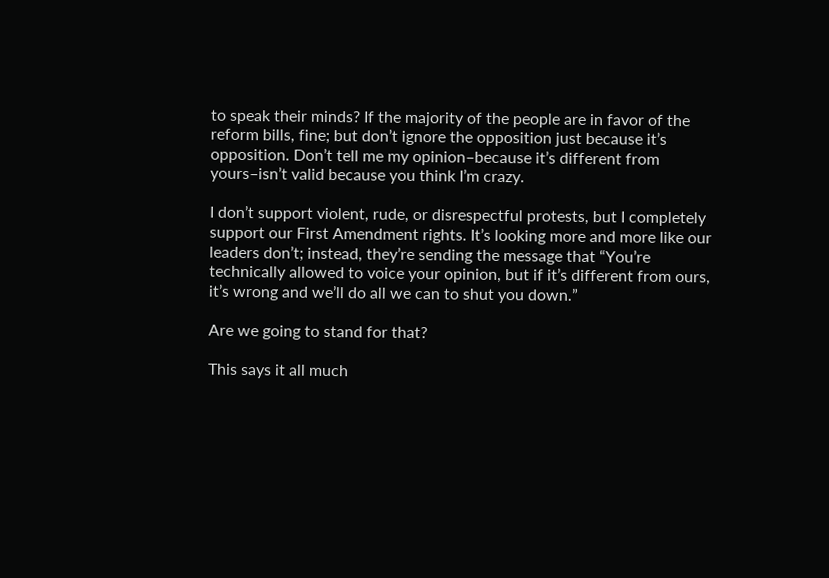to speak their minds? If the majority of the people are in favor of the reform bills, fine; but don’t ignore the opposition just because it’s opposition. Don’t tell me my opinion–because it’s different from yours–isn’t valid because you think I’m crazy.

I don’t support violent, rude, or disrespectful protests, but I completely support our First Amendment rights. It’s looking more and more like our leaders don’t; instead, they’re sending the message that “You’re technically allowed to voice your opinion, but if it’s different from ours, it’s wrong and we’ll do all we can to shut you down.”

Are we going to stand for that?

This says it all much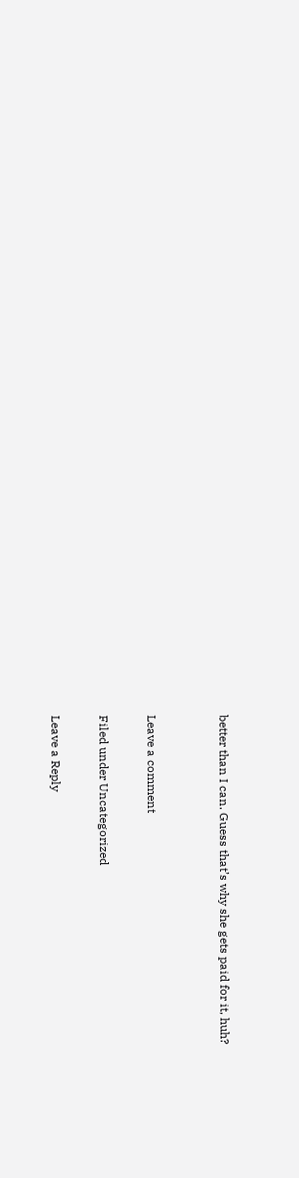better than I can. Guess that’s why she gets paid for it, huh?


Leave a comment

Filed under Uncategorized

Leave a Reply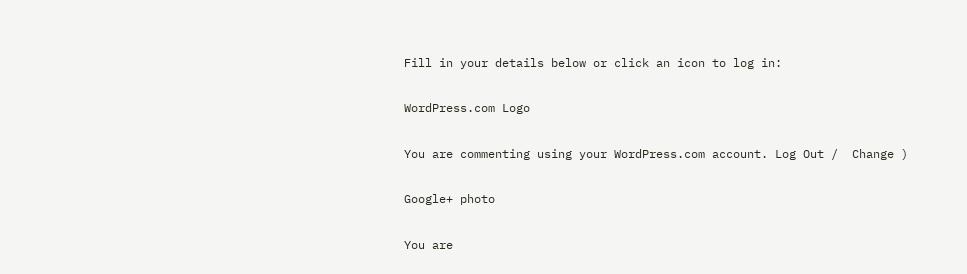Fill in your details below or click an icon to log in:

WordPress.com Logo

You are commenting using your WordPress.com account. Log Out /  Change )

Google+ photo

You are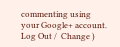commenting using your Google+ account. Log Out /  Change )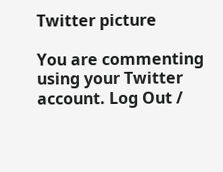Twitter picture

You are commenting using your Twitter account. Log Out /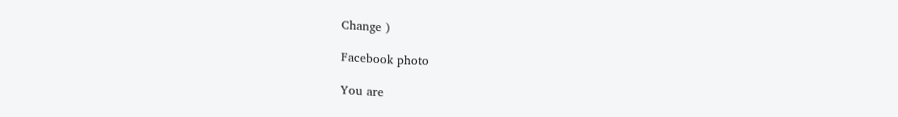Change )

Facebook photo

You are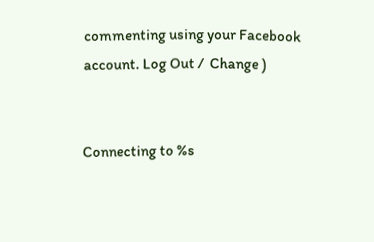commenting using your Facebook account. Log Out /  Change )


Connecting to %s